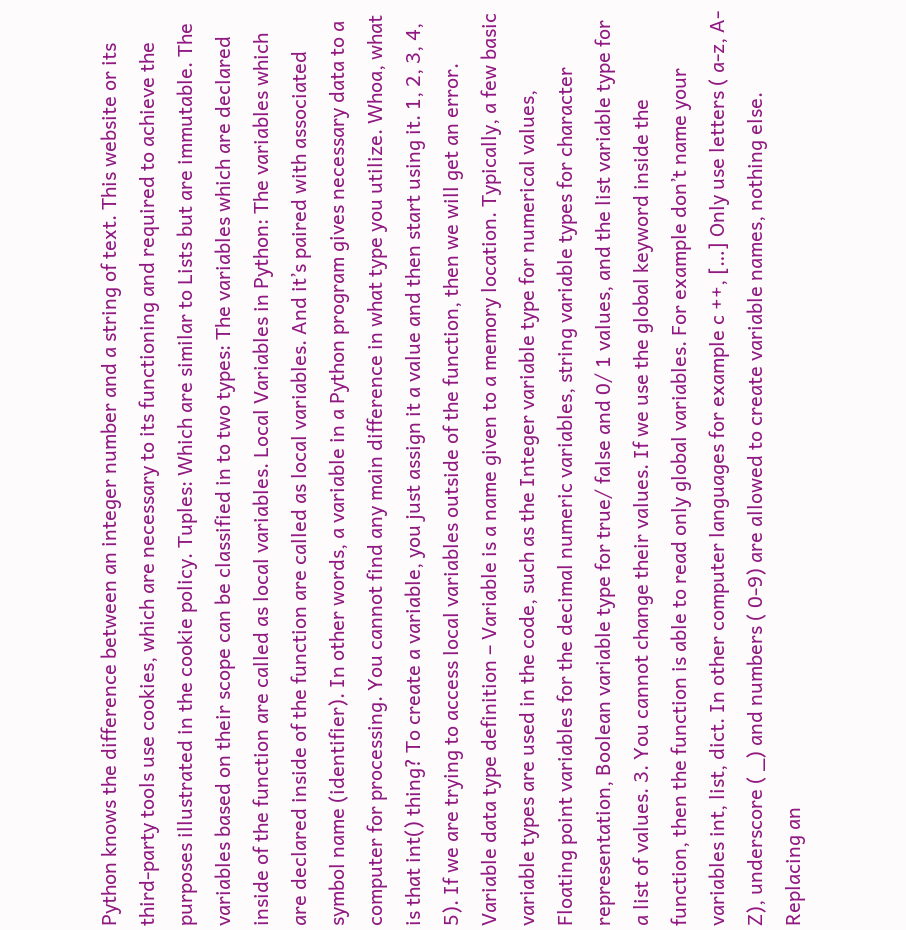Python knows the difference between an integer number and a string of text. This website or its third-party tools use cookies, which are necessary to its functioning and required to achieve the purposes illustrated in the cookie policy. Tuples: Which are similar to Lists but are immutable. The variables based on their scope can be classified in to two types: The variables which are declared inside of the function are called as local variables. Local Variables in Python: The variables which are declared inside of the function are called as local variables. And it’s paired with associated symbol name (identifier). In other words, a variable in a Python program gives necessary data to a computer for processing. You cannot find any main difference in what type you utilize. Whoa, what is that int() thing? To create a variable, you just assign it a value and then start using it. 1, 2, 3, 4, 5). If we are trying to access local variables outside of the function, then we will get an error. Variable data type definition – Variable is a name given to a memory location. Typically, a few basic variable types are used in the code, such as the Integer variable type for numerical values, Floating point variables for the decimal numeric variables, string variable types for character representation, Boolean variable type for true/ false and 0/ 1 values, and the list variable type for a list of values. 3. You cannot change their values. If we use the global keyword inside the function, then the function is able to read only global variables. For example don’t name your variables int, list, dict. In other computer languages for example c ++, […] Only use letters ( a-z, A-Z), underscore ( _) and numbers ( 0-9) are allowed to create variable names, nothing else. Replacing an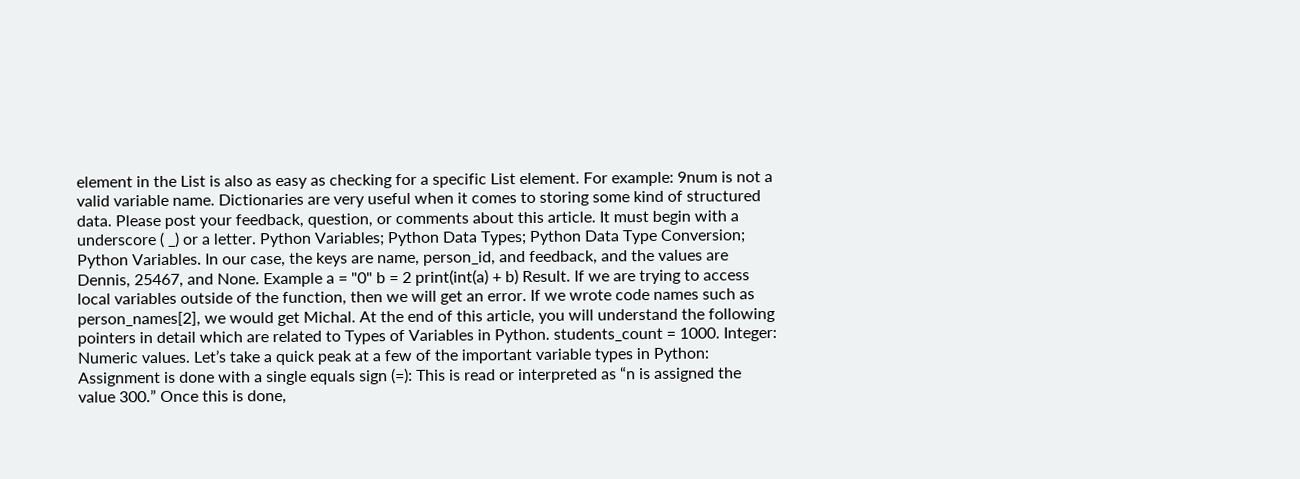element in the List is also as easy as checking for a specific List element. For example: 9num is not a valid variable name. Dictionaries are very useful when it comes to storing some kind of structured data. Please post your feedback, question, or comments about this article. It must begin with a underscore ( _) or a letter. Python Variables; Python Data Types; Python Data Type Conversion; Python Variables. In our case, the keys are name, person_id, and feedback, and the values are Dennis, 25467, and None. Example a = "0" b = 2 print(int(a) + b) Result. If we are trying to access local variables outside of the function, then we will get an error. If we wrote code names such as person_names[2], we would get Michal. At the end of this article, you will understand the following pointers in detail which are related to Types of Variables in Python. students_count = 1000. Integer: Numeric values. Let’s take a quick peak at a few of the important variable types in Python: Assignment is done with a single equals sign (=): This is read or interpreted as “n is assigned the value 300.” Once this is done,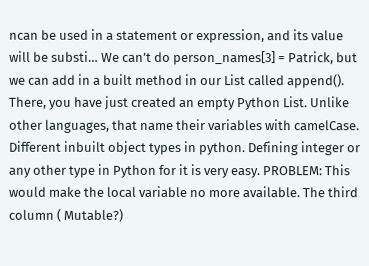ncan be used in a statement or expression, and its value will be substi… We can’t do person_names[3] = Patrick, but we can add in a built method in our List called append(). There, you have just created an empty Python List. Unlike other languages, that name their variables with camelCase. Different inbuilt object types in python. Defining integer or any other type in Python for it is very easy. PROBLEM: This would make the local variable no more available. The third column ( Mutable?)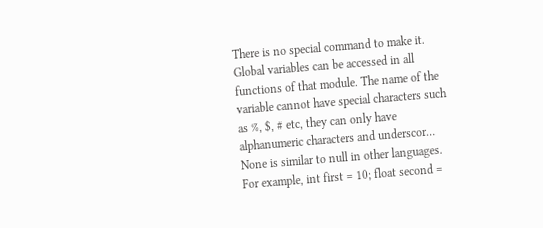There is no special command to make it. Global variables can be accessed in all functions of that module. The name of the variable cannot have special characters such as %, $, # etc, they can only have alphanumeric characters and underscor… None is similar to null in other languages. For example, int first = 10; float second =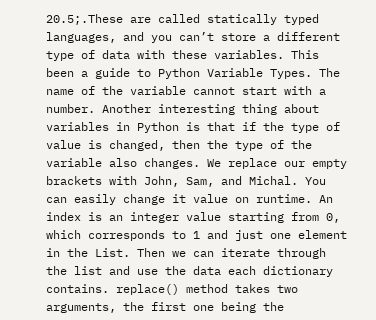20.5;.These are called statically typed languages, and you can’t store a different type of data with these variables. This been a guide to Python Variable Types. The name of the variable cannot start with a number. Another interesting thing about variables in Python is that if the type of value is changed, then the type of the variable also changes. We replace our empty brackets with John, Sam, and Michal. You can easily change it value on runtime. An index is an integer value starting from 0, which corresponds to 1 and just one element in the List. Then we can iterate through the list and use the data each dictionary contains. replace() method takes two arguments, the first one being the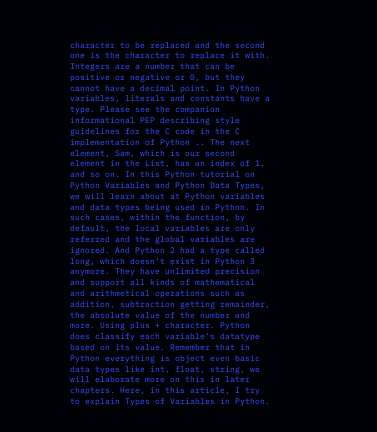character to be replaced and the second one is the character to replace it with. Integers are a number that can be positive or negative or 0, but they cannot have a decimal point. In Python variables, literals and constants have a type. Please see the companion informational PEP describing style guidelines for the C code in the C implementation of Python .. The next element, Sam, which is our second element in the List, has an index of 1, and so on. In this Python tutorial on Python Variables and Python Data Types, we will learn about at Python variables and data types being used in Python. In such cases, within the function, by default, the local variables are only referred and the global variables are ignored. And Python 2 had a type called long, which doesn’t exist in Python 3 anymore. They have unlimited precision and support all kinds of mathematical and arithmetical operations such as addition, subtraction getting remainder, the absolute value of the number and more. Using plus + character. Python does classify each variable’s datatype based on its value. Remember that in Python everything is object even basic data types like int, float, string, we will elaborate more on this in later chapters. Here, in this article, I try to explain Types of Variables in Python.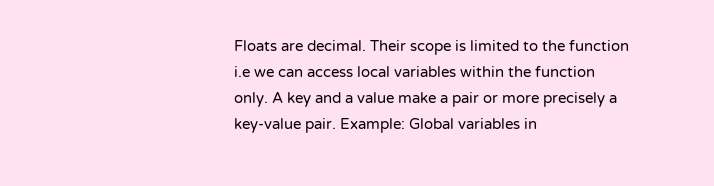Floats are decimal. Their scope is limited to the function i.e we can access local variables within the function only. A key and a value make a pair or more precisely a key-value pair. Example: Global variables in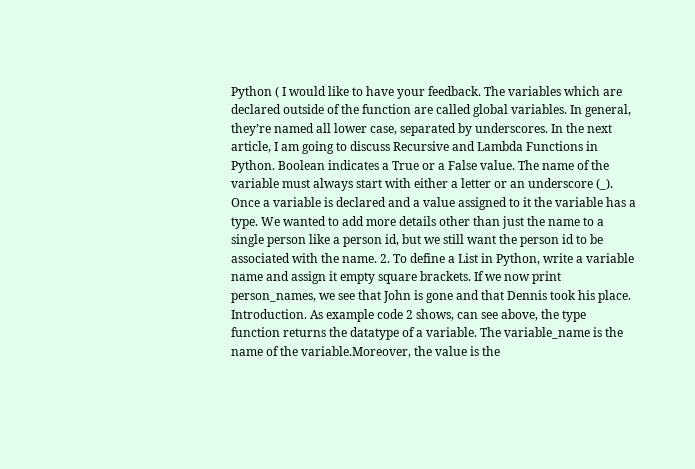Python ( I would like to have your feedback. The variables which are declared outside of the function are called global variables. In general, they’re named all lower case, separated by underscores. In the next article, I am going to discuss Recursive and Lambda Functions in Python. Boolean indicates a True or a False value. The name of the variable must always start with either a letter or an underscore (_). Once a variable is declared and a value assigned to it the variable has a type. We wanted to add more details other than just the name to a single person like a person id, but we still want the person id to be associated with the name. 2. To define a List in Python, write a variable name and assign it empty square brackets. If we now print person_names, we see that John is gone and that Dennis took his place. Introduction. As example code 2 shows, can see above, the type function returns the datatype of a variable. The variable_name is the name of the variable.Moreover, the value is the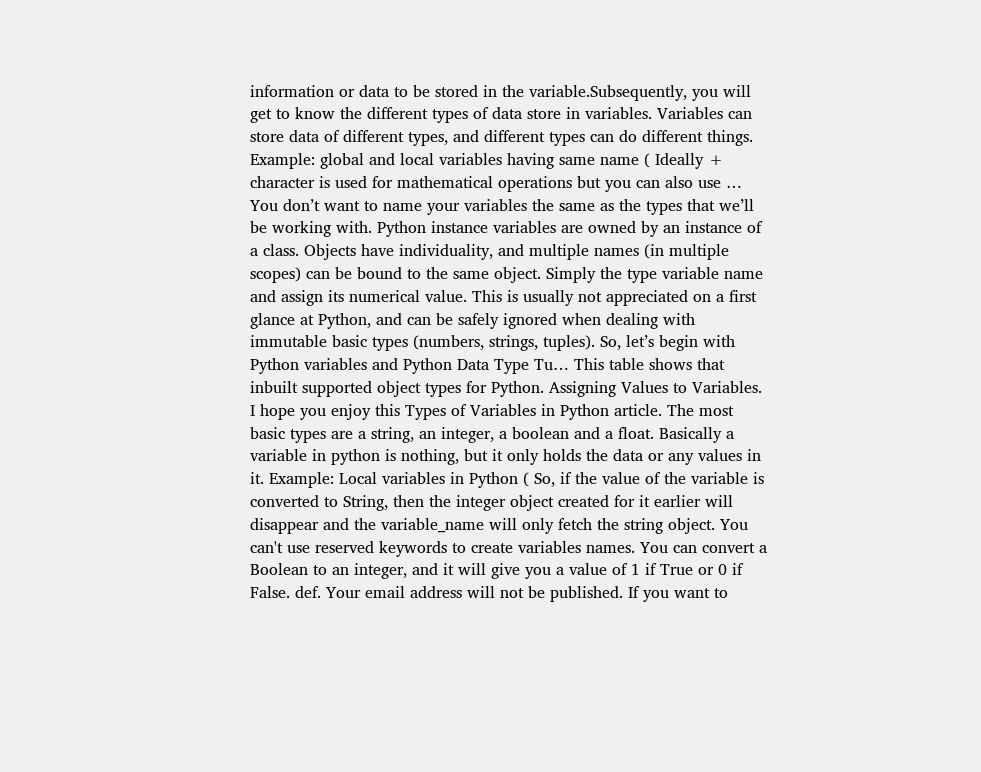information or data to be stored in the variable.Subsequently, you will get to know the different types of data store in variables. Variables can store data of different types, and different types can do different things. Example: global and local variables having same name ( Ideally + character is used for mathematical operations but you can also use … You don’t want to name your variables the same as the types that we’ll be working with. Python instance variables are owned by an instance of a class. Objects have individuality, and multiple names (in multiple scopes) can be bound to the same object. Simply the type variable name and assign its numerical value. This is usually not appreciated on a first glance at Python, and can be safely ignored when dealing with immutable basic types (numbers, strings, tuples). So, let’s begin with Python variables and Python Data Type Tu… This table shows that inbuilt supported object types for Python. Assigning Values to Variables. I hope you enjoy this Types of Variables in Python article. The most basic types are a string, an integer, a boolean and a float. Basically a variable in python is nothing, but it only holds the data or any values in it. Example: Local variables in Python ( So, if the value of the variable is converted to String, then the integer object created for it earlier will disappear and the variable_name will only fetch the string object. You can't use reserved keywords to create variables names. You can convert a Boolean to an integer, and it will give you a value of 1 if True or 0 if False. def. Your email address will not be published. If you want to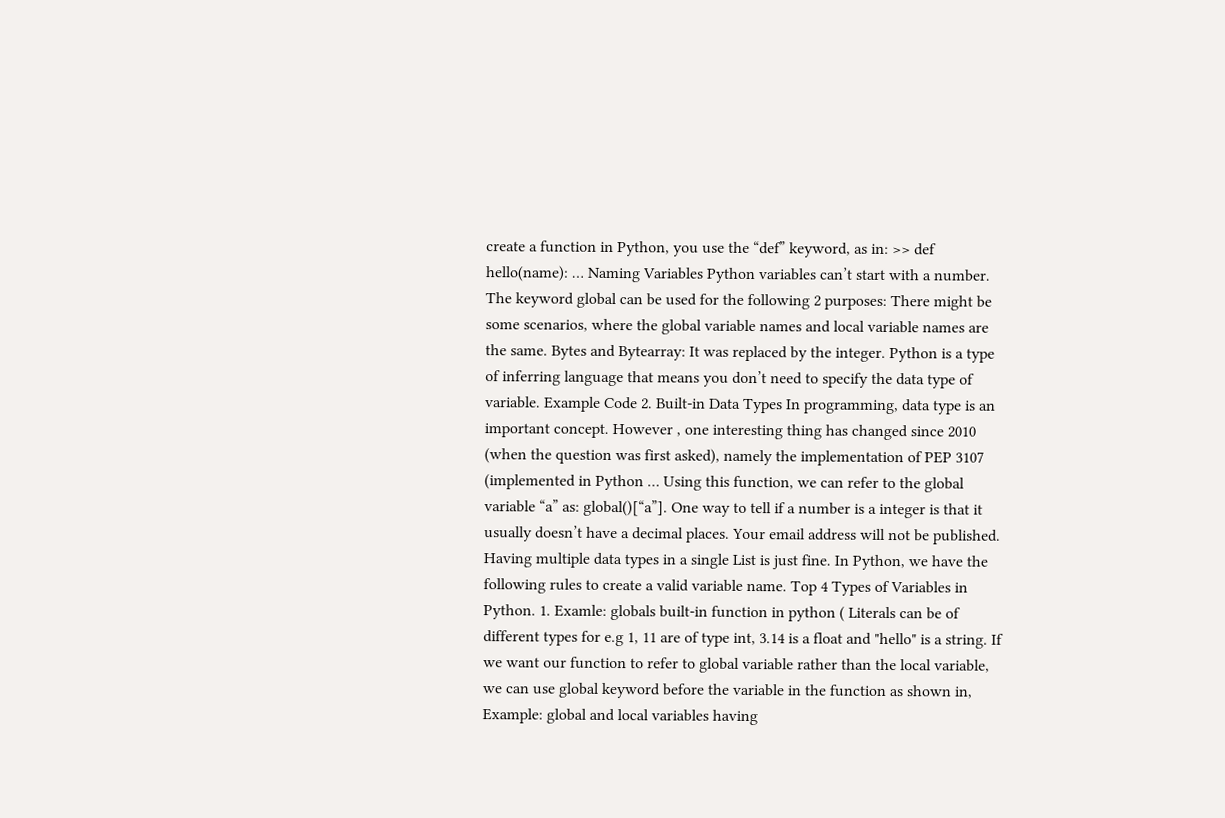create a function in Python, you use the “def” keyword, as in: >> def hello(name): … Naming Variables Python variables can’t start with a number. The keyword global can be used for the following 2 purposes: There might be some scenarios, where the global variable names and local variable names are the same. Bytes and Bytearray: It was replaced by the integer. Python is a type of inferring language that means you don’t need to specify the data type of variable. Example Code 2. Built-in Data Types In programming, data type is an important concept. However , one interesting thing has changed since 2010 (when the question was first asked), namely the implementation of PEP 3107 (implemented in Python … Using this function, we can refer to the global variable “a” as: global()[“a”]. One way to tell if a number is a integer is that it usually doesn’t have a decimal places. Your email address will not be published. Having multiple data types in a single List is just fine. In Python, we have the following rules to create a valid variable name. Top 4 Types of Variables in Python. 1. Examle: globals built-in function in python ( Literals can be of different types for e.g 1, 11 are of type int, 3.14 is a float and "hello" is a string. If we want our function to refer to global variable rather than the local variable, we can use global keyword before the variable in the function as shown in, Example: global and local variables having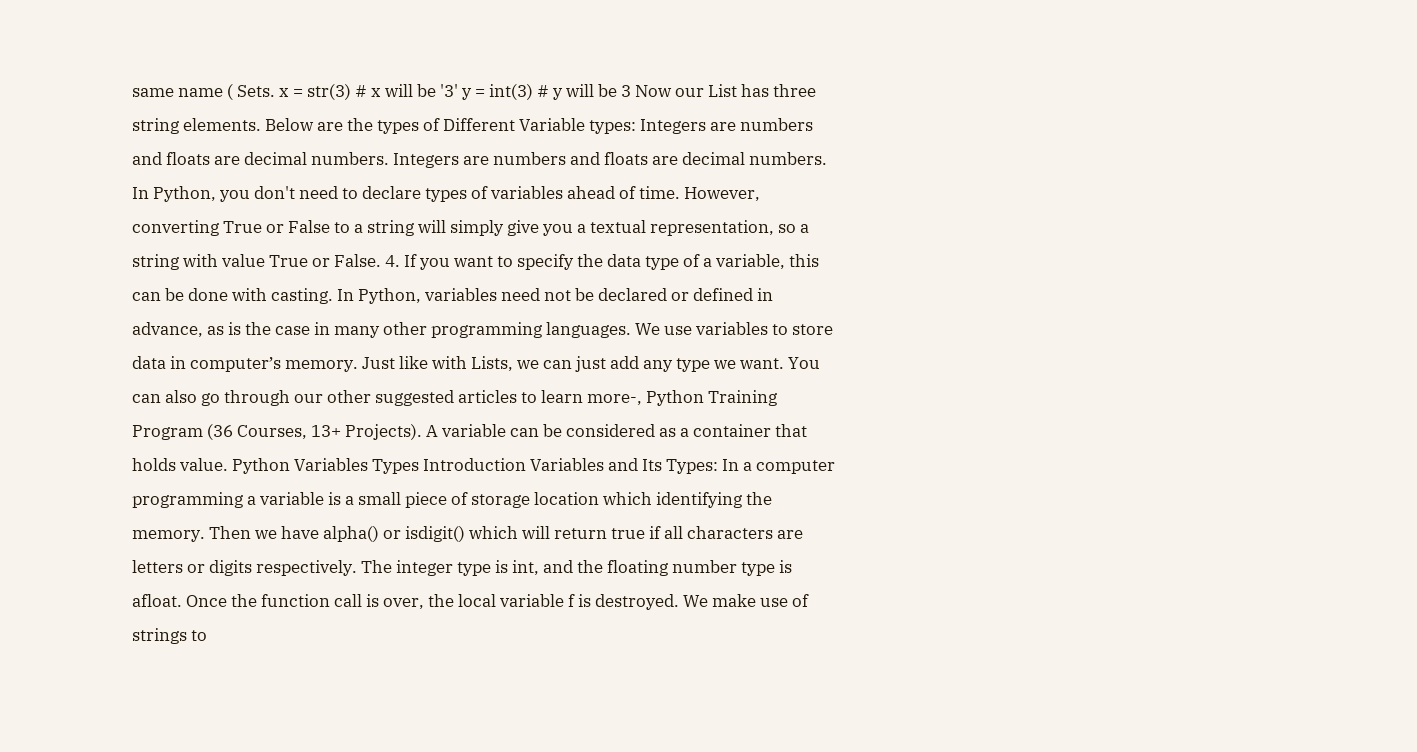same name ( Sets. x = str(3) # x will be '3' y = int(3) # y will be 3 Now our List has three string elements. Below are the types of Different Variable types: Integers are numbers and floats are decimal numbers. Integers are numbers and floats are decimal numbers. In Python, you don't need to declare types of variables ahead of time. However, converting True or False to a string will simply give you a textual representation, so a string with value True or False. 4. If you want to specify the data type of a variable, this can be done with casting. In Python, variables need not be declared or defined in advance, as is the case in many other programming languages. We use variables to store data in computer’s memory. Just like with Lists, we can just add any type we want. You can also go through our other suggested articles to learn more-, Python Training Program (36 Courses, 13+ Projects). A variable can be considered as a container that holds value. Python Variables Types Introduction Variables and Its Types: In a computer programming a variable is a small piece of storage location which identifying the memory. Then we have alpha() or isdigit() which will return true if all characters are letters or digits respectively. The integer type is int, and the floating number type is afloat. Once the function call is over, the local variable f is destroyed. We make use of strings to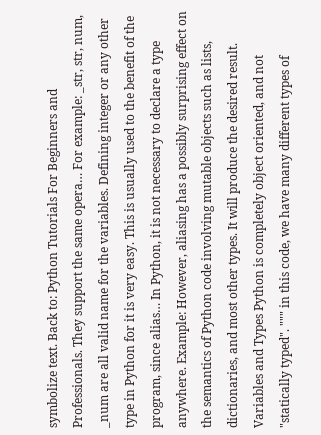symbolize text. Back to: Python Tutorials For Beginners and Professionals. They support the same opera… For example: _str, str, num, _num are all valid name for the variables. Defining integer or any other type in Python for it is very easy. This is usually used to the benefit of the program, since alias… In Python, it is not necessary to declare a type anywhere. Example: However, aliasing has a possibly surprising effect on the semantics of Python code involving mutable objects such as lists, dictionaries, and most other types. It will produce the desired result. Variables and Types Python is completely object oriented, and not "statically typed". """ in this code, we have many different types of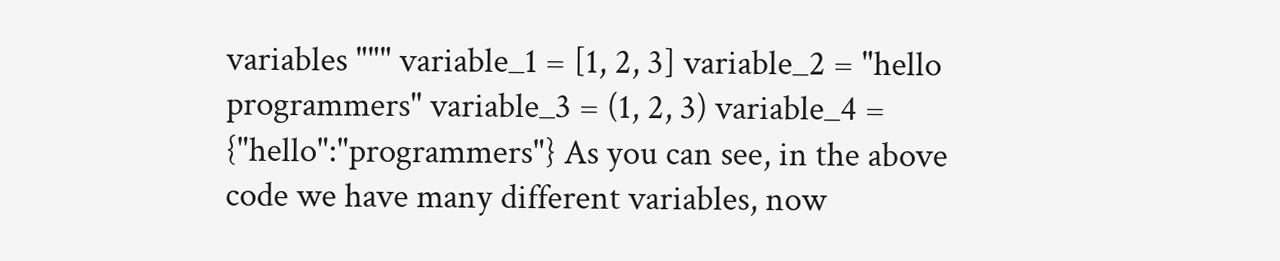variables """ variable_1 = [1, 2, 3] variable_2 = "hello programmers" variable_3 = (1, 2, 3) variable_4 = {"hello":"programmers"} As you can see, in the above code we have many different variables, now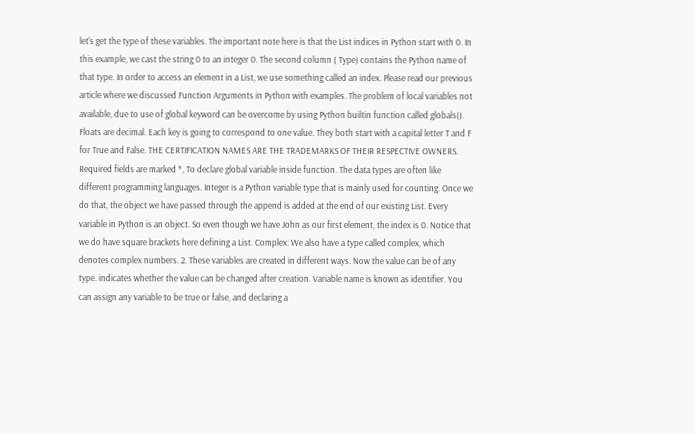let's get the type of these variables. The important note here is that the List indices in Python start with 0. In this example, we cast the string 0 to an integer 0. The second column ( Type) contains the Python name of that type. In order to access an element in a List, we use something called an index. Please read our previous article where we discussed Function Arguments in Python with examples. The problem of local variables not available, due to use of global keyword can be overcome by using Python builtin function called globals(). Floats are decimal. Each key is going to correspond to one value. They both start with a capital letter T and F for True and False. THE CERTIFICATION NAMES ARE THE TRADEMARKS OF THEIR RESPECTIVE OWNERS. Required fields are marked *, To declare global variable inside function. The data types are often like different programming languages. Integer is a Python variable type that is mainly used for counting. Once we do that, the object we have passed through the append is added at the end of our existing List. Every variable in Python is an object. So even though we have John as our first element, the index is 0. Notice that we do have square brackets here defining a List. Complex: We also have a type called complex, which denotes complex numbers. 2. These variables are created in different ways. Now the value can be of any type. indicates whether the value can be changed after creation. Variable name is known as identifier. You can assign any variable to be true or false, and declaring a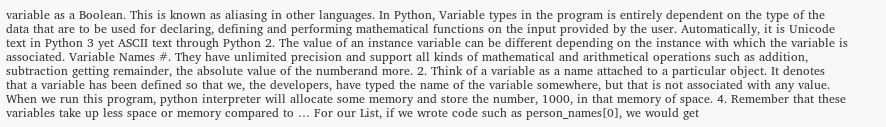variable as a Boolean. This is known as aliasing in other languages. In Python, Variable types in the program is entirely dependent on the type of the data that are to be used for declaring, defining and performing mathematical functions on the input provided by the user. Automatically, it is Unicode text in Python 3 yet ASCII text through Python 2. The value of an instance variable can be different depending on the instance with which the variable is associated. Variable Names #. They have unlimited precision and support all kinds of mathematical and arithmetical operations such as addition, subtraction getting remainder, the absolute value of the numberand more. 2. Think of a variable as a name attached to a particular object. It denotes that a variable has been defined so that we, the developers, have typed the name of the variable somewhere, but that is not associated with any value. When we run this program, python interpreter will allocate some memory and store the number, 1000, in that memory of space. 4. Remember that these variables take up less space or memory compared to … For our List, if we wrote code such as person_names[0], we would get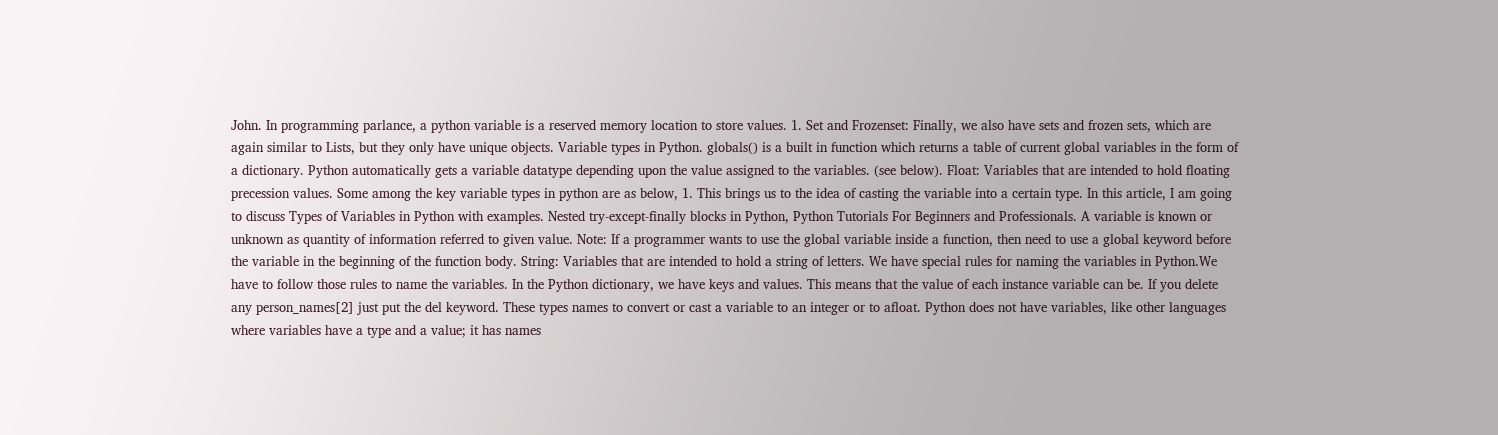John. In programming parlance, a python variable is a reserved memory location to store values. 1. Set and Frozenset: Finally, we also have sets and frozen sets, which are again similar to Lists, but they only have unique objects. Variable types in Python. globals() is a built in function which returns a table of current global variables in the form of a dictionary. Python automatically gets a variable datatype depending upon the value assigned to the variables. (see below). Float: Variables that are intended to hold floating precession values. Some among the key variable types in python are as below, 1. This brings us to the idea of casting the variable into a certain type. In this article, I am going to discuss Types of Variables in Python with examples. Nested try-except-finally blocks in Python, Python Tutorials For Beginners and Professionals. A variable is known or unknown as quantity of information referred to given value. Note: If a programmer wants to use the global variable inside a function, then need to use a global keyword before the variable in the beginning of the function body. String: Variables that are intended to hold a string of letters. We have special rules for naming the variables in Python.We have to follow those rules to name the variables. In the Python dictionary, we have keys and values. This means that the value of each instance variable can be. If you delete any person_names[2] just put the del keyword. These types names to convert or cast a variable to an integer or to afloat. Python does not have variables, like other languages where variables have a type and a value; it has names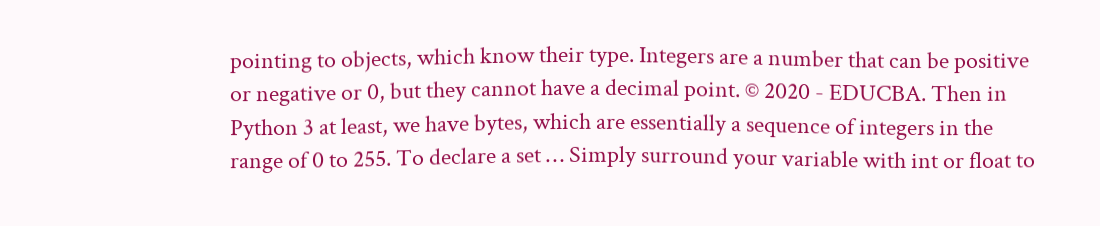pointing to objects, which know their type. Integers are a number that can be positive or negative or 0, but they cannot have a decimal point. © 2020 - EDUCBA. Then in Python 3 at least, we have bytes, which are essentially a sequence of integers in the range of 0 to 255. To declare a set … Simply surround your variable with int or float to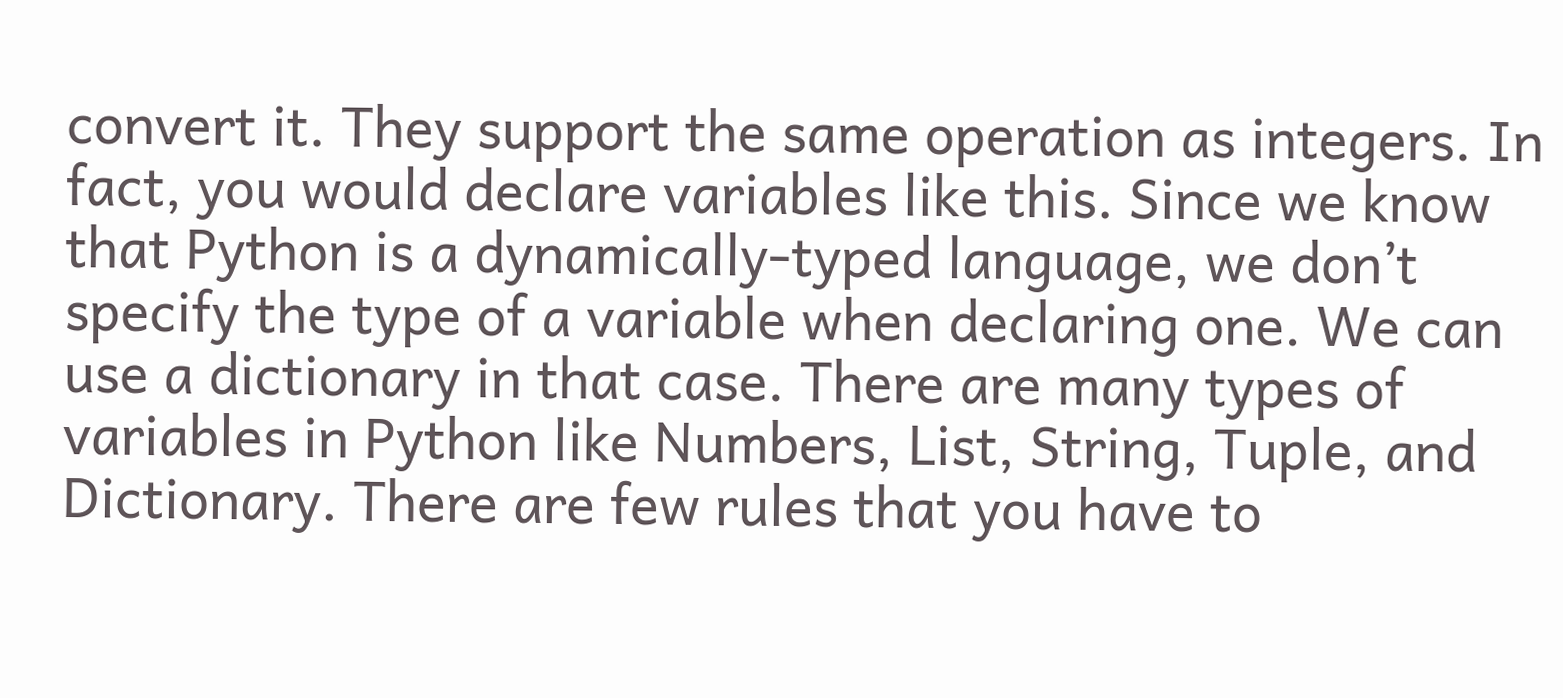convert it. They support the same operation as integers. In fact, you would declare variables like this. Since we know that Python is a dynamically-typed language, we don’t specify the type of a variable when declaring one. We can use a dictionary in that case. There are many types of variables in Python like Numbers, List, String, Tuple, and Dictionary. There are few rules that you have to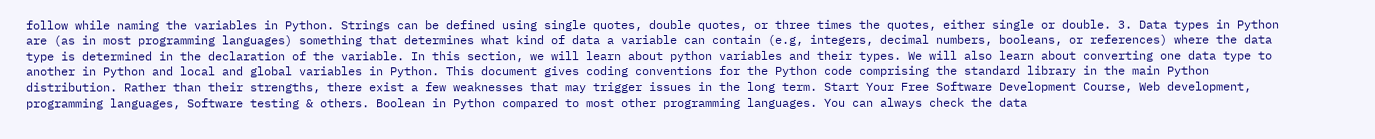follow while naming the variables in Python. Strings can be defined using single quotes, double quotes, or three times the quotes, either single or double. 3. Data types in Python are (as in most programming languages) something that determines what kind of data a variable can contain (e.g, integers, decimal numbers, booleans, or references) where the data type is determined in the declaration of the variable. In this section, we will learn about python variables and their types. We will also learn about converting one data type to another in Python and local and global variables in Python. This document gives coding conventions for the Python code comprising the standard library in the main Python distribution. Rather than their strengths, there exist a few weaknesses that may trigger issues in the long term. Start Your Free Software Development Course, Web development, programming languages, Software testing & others. Boolean in Python compared to most other programming languages. You can always check the data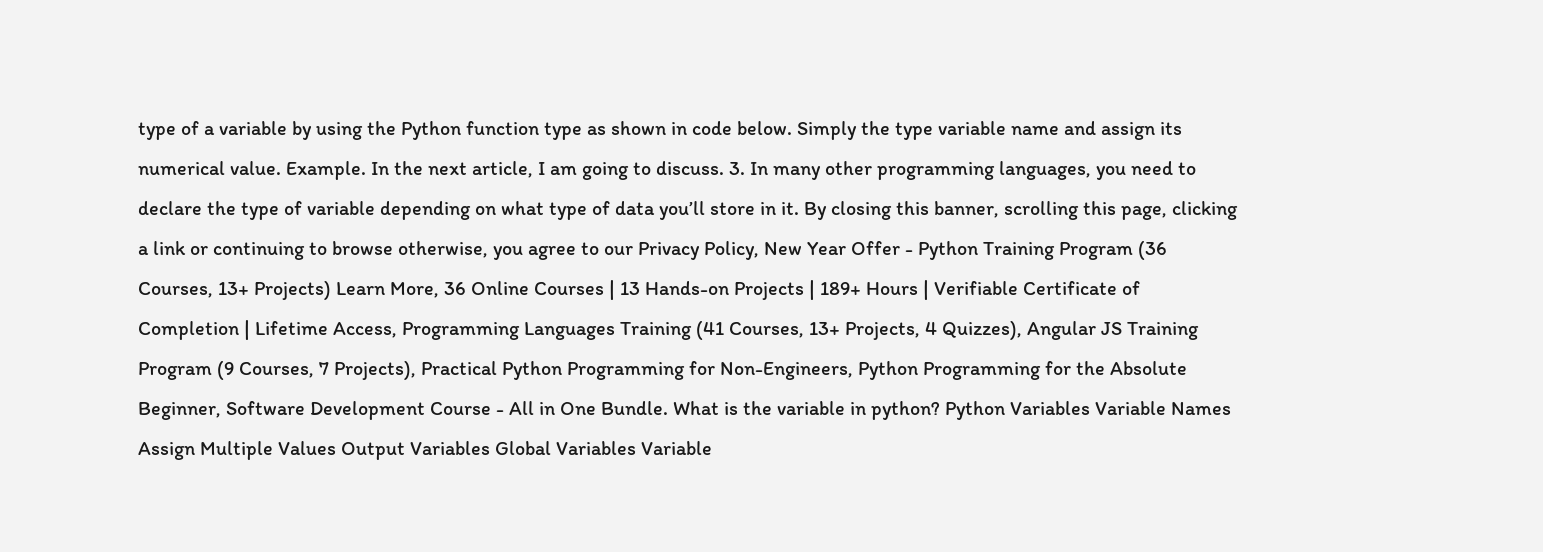type of a variable by using the Python function type as shown in code below. Simply the type variable name and assign its numerical value. Example. In the next article, I am going to discuss. 3. In many other programming languages, you need to declare the type of variable depending on what type of data you’ll store in it. By closing this banner, scrolling this page, clicking a link or continuing to browse otherwise, you agree to our Privacy Policy, New Year Offer - Python Training Program (36 Courses, 13+ Projects) Learn More, 36 Online Courses | 13 Hands-on Projects | 189+ Hours | Verifiable Certificate of Completion | Lifetime Access, Programming Languages Training (41 Courses, 13+ Projects, 4 Quizzes), Angular JS Training Program (9 Courses, 7 Projects), Practical Python Programming for Non-Engineers, Python Programming for the Absolute Beginner, Software Development Course - All in One Bundle. What is the variable in python? Python Variables Variable Names Assign Multiple Values Output Variables Global Variables Variable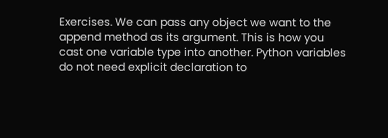Exercises. We can pass any object we want to the append method as its argument. This is how you cast one variable type into another. Python variables do not need explicit declaration to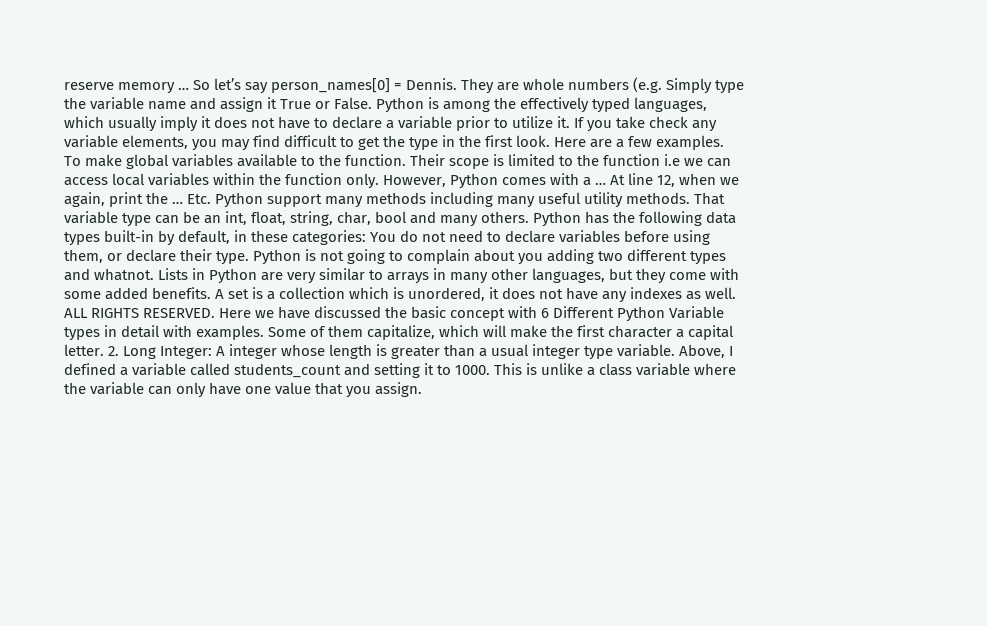reserve memory … So let’s say person_names[0] = Dennis. They are whole numbers (e.g. Simply type the variable name and assign it True or False. Python is among the effectively typed languages, which usually imply it does not have to declare a variable prior to utilize it. If you take check any variable elements, you may find difficult to get the type in the first look. Here are a few examples. To make global variables available to the function. Their scope is limited to the function i.e we can access local variables within the function only. However, Python comes with a … At line 12, when we again, print the … Etc. Python support many methods including many useful utility methods. That variable type can be an int, float, string, char, bool and many others. Python has the following data types built-in by default, in these categories: You do not need to declare variables before using them, or declare their type. Python is not going to complain about you adding two different types and whatnot. Lists in Python are very similar to arrays in many other languages, but they come with some added benefits. A set is a collection which is unordered, it does not have any indexes as well. ALL RIGHTS RESERVED. Here we have discussed the basic concept with 6 Different Python Variable types in detail with examples. Some of them capitalize, which will make the first character a capital letter. 2. Long Integer: A integer whose length is greater than a usual integer type variable. Above, I defined a variable called students_count and setting it to 1000. This is unlike a class variable where the variable can only have one value that you assign.